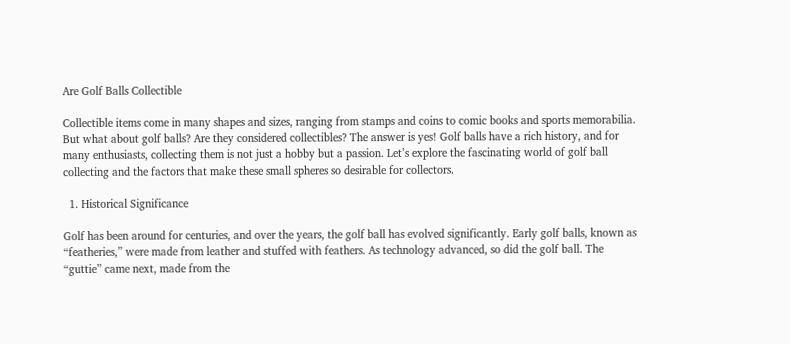Are Golf Balls Collectible

Collectible items come in many shapes and sizes, ranging from stamps and coins to comic books and sports memorabilia. But what about golf balls? Are they considered collectibles? The answer is yes! Golf balls have a rich history, and for many enthusiasts, collecting them is not just a hobby but a passion. Let’s explore the fascinating world of golf ball collecting and the factors that make these small spheres so desirable for collectors.

  1. Historical Significance

Golf has been around for centuries, and over the years, the golf ball has evolved significantly. Early golf balls, known as “featheries,” were made from leather and stuffed with feathers. As technology advanced, so did the golf ball. The “guttie” came next, made from the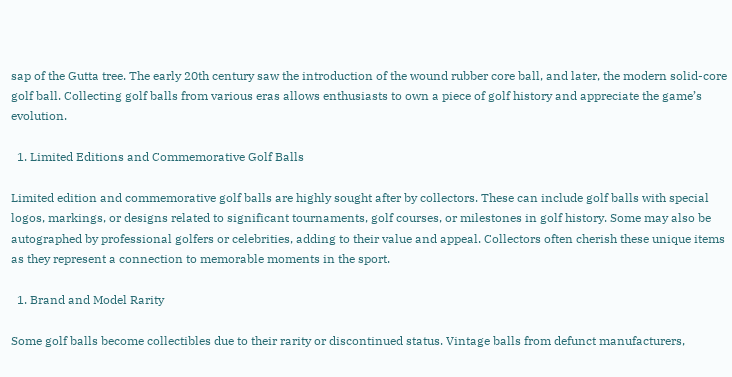sap of the Gutta tree. The early 20th century saw the introduction of the wound rubber core ball, and later, the modern solid-core golf ball. Collecting golf balls from various eras allows enthusiasts to own a piece of golf history and appreciate the game’s evolution.

  1. Limited Editions and Commemorative Golf Balls

Limited edition and commemorative golf balls are highly sought after by collectors. These can include golf balls with special logos, markings, or designs related to significant tournaments, golf courses, or milestones in golf history. Some may also be autographed by professional golfers or celebrities, adding to their value and appeal. Collectors often cherish these unique items as they represent a connection to memorable moments in the sport.

  1. Brand and Model Rarity

Some golf balls become collectibles due to their rarity or discontinued status. Vintage balls from defunct manufacturers,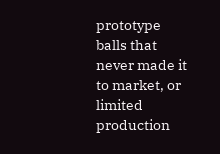prototype balls that never made it to market, or limited production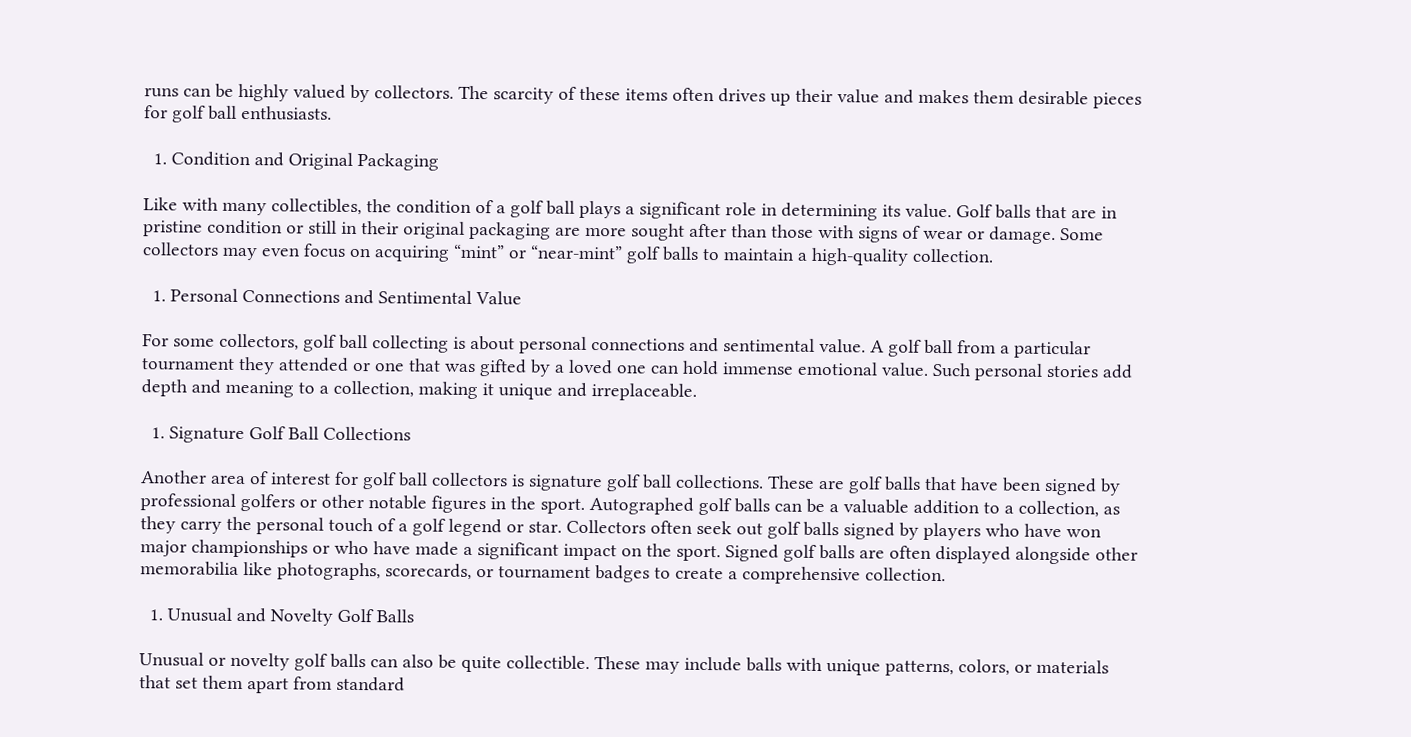runs can be highly valued by collectors. The scarcity of these items often drives up their value and makes them desirable pieces for golf ball enthusiasts.

  1. Condition and Original Packaging

Like with many collectibles, the condition of a golf ball plays a significant role in determining its value. Golf balls that are in pristine condition or still in their original packaging are more sought after than those with signs of wear or damage. Some collectors may even focus on acquiring “mint” or “near-mint” golf balls to maintain a high-quality collection.

  1. Personal Connections and Sentimental Value

For some collectors, golf ball collecting is about personal connections and sentimental value. A golf ball from a particular tournament they attended or one that was gifted by a loved one can hold immense emotional value. Such personal stories add depth and meaning to a collection, making it unique and irreplaceable.

  1. Signature Golf Ball Collections

Another area of interest for golf ball collectors is signature golf ball collections. These are golf balls that have been signed by professional golfers or other notable figures in the sport. Autographed golf balls can be a valuable addition to a collection, as they carry the personal touch of a golf legend or star. Collectors often seek out golf balls signed by players who have won major championships or who have made a significant impact on the sport. Signed golf balls are often displayed alongside other memorabilia like photographs, scorecards, or tournament badges to create a comprehensive collection.

  1. Unusual and Novelty Golf Balls

Unusual or novelty golf balls can also be quite collectible. These may include balls with unique patterns, colors, or materials that set them apart from standard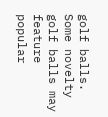golf balls. Some novelty golf balls may feature popular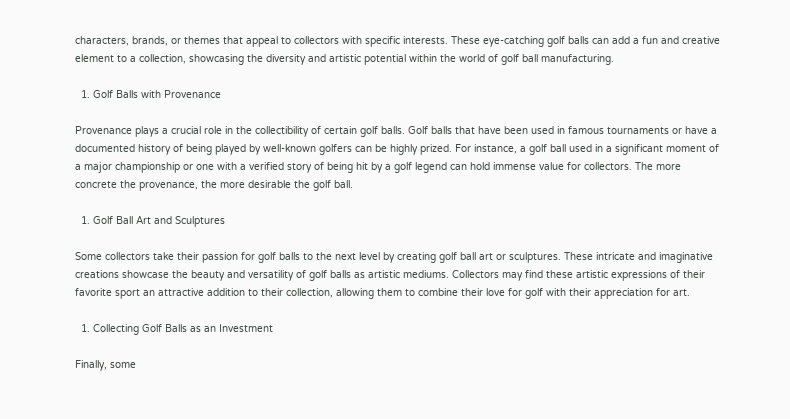characters, brands, or themes that appeal to collectors with specific interests. These eye-catching golf balls can add a fun and creative element to a collection, showcasing the diversity and artistic potential within the world of golf ball manufacturing.

  1. Golf Balls with Provenance

Provenance plays a crucial role in the collectibility of certain golf balls. Golf balls that have been used in famous tournaments or have a documented history of being played by well-known golfers can be highly prized. For instance, a golf ball used in a significant moment of a major championship or one with a verified story of being hit by a golf legend can hold immense value for collectors. The more concrete the provenance, the more desirable the golf ball.

  1. Golf Ball Art and Sculptures

Some collectors take their passion for golf balls to the next level by creating golf ball art or sculptures. These intricate and imaginative creations showcase the beauty and versatility of golf balls as artistic mediums. Collectors may find these artistic expressions of their favorite sport an attractive addition to their collection, allowing them to combine their love for golf with their appreciation for art.

  1. Collecting Golf Balls as an Investment

Finally, some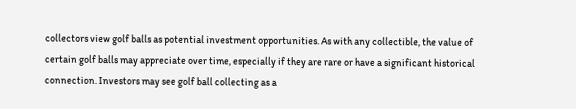collectors view golf balls as potential investment opportunities. As with any collectible, the value of certain golf balls may appreciate over time, especially if they are rare or have a significant historical connection. Investors may see golf ball collecting as a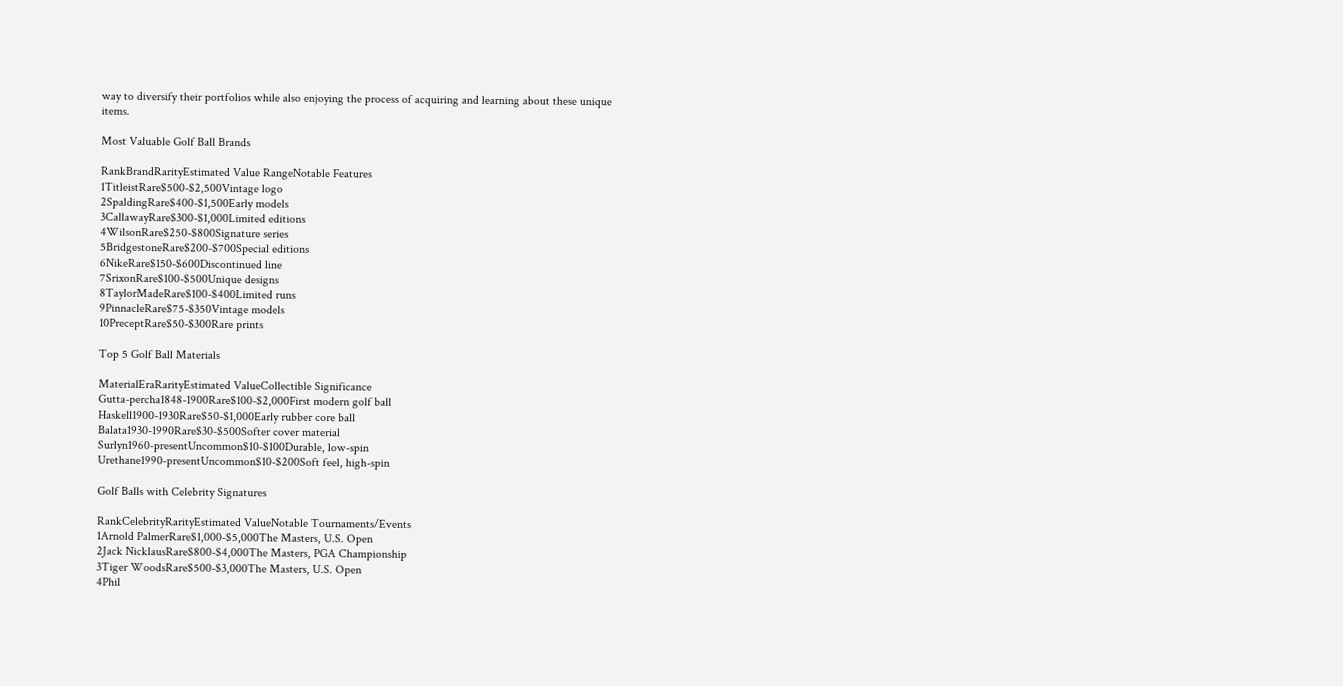way to diversify their portfolios while also enjoying the process of acquiring and learning about these unique items.

Most Valuable Golf Ball Brands

RankBrandRarityEstimated Value RangeNotable Features
1TitleistRare$500-$2,500Vintage logo
2SpaldingRare$400-$1,500Early models
3CallawayRare$300-$1,000Limited editions
4WilsonRare$250-$800Signature series
5BridgestoneRare$200-$700Special editions
6NikeRare$150-$600Discontinued line
7SrixonRare$100-$500Unique designs
8TaylorMadeRare$100-$400Limited runs
9PinnacleRare$75-$350Vintage models
10PreceptRare$50-$300Rare prints

Top 5 Golf Ball Materials

MaterialEraRarityEstimated ValueCollectible Significance
Gutta-percha1848-1900Rare$100-$2,000First modern golf ball
Haskell1900-1930Rare$50-$1,000Early rubber core ball
Balata1930-1990Rare$30-$500Softer cover material
Surlyn1960-presentUncommon$10-$100Durable, low-spin
Urethane1990-presentUncommon$10-$200Soft feel, high-spin

Golf Balls with Celebrity Signatures

RankCelebrityRarityEstimated ValueNotable Tournaments/Events
1Arnold PalmerRare$1,000-$5,000The Masters, U.S. Open
2Jack NicklausRare$800-$4,000The Masters, PGA Championship
3Tiger WoodsRare$500-$3,000The Masters, U.S. Open
4Phil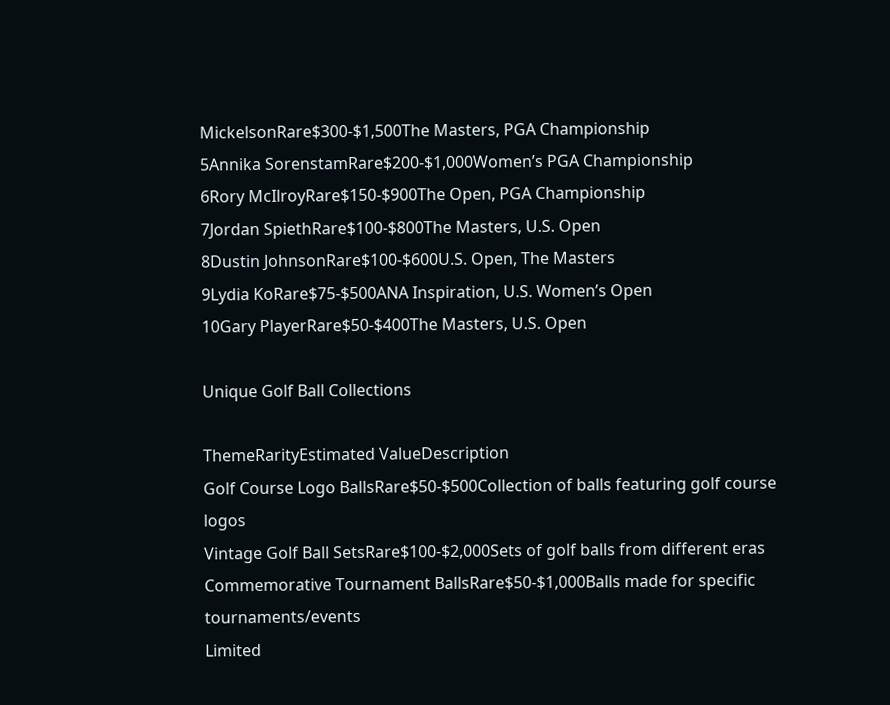MickelsonRare$300-$1,500The Masters, PGA Championship
5Annika SorenstamRare$200-$1,000Women’s PGA Championship
6Rory McIlroyRare$150-$900The Open, PGA Championship
7Jordan SpiethRare$100-$800The Masters, U.S. Open
8Dustin JohnsonRare$100-$600U.S. Open, The Masters
9Lydia KoRare$75-$500ANA Inspiration, U.S. Women’s Open
10Gary PlayerRare$50-$400The Masters, U.S. Open

Unique Golf Ball Collections

ThemeRarityEstimated ValueDescription
Golf Course Logo BallsRare$50-$500Collection of balls featuring golf course logos
Vintage Golf Ball SetsRare$100-$2,000Sets of golf balls from different eras
Commemorative Tournament BallsRare$50-$1,000Balls made for specific tournaments/events
Limited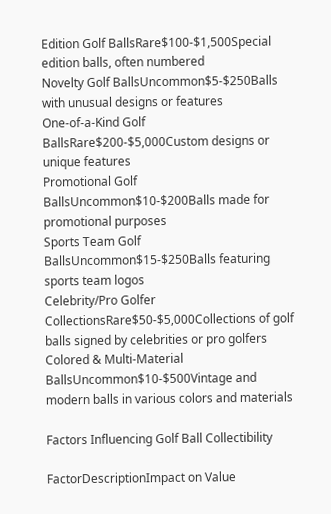Edition Golf BallsRare$100-$1,500Special edition balls, often numbered
Novelty Golf BallsUncommon$5-$250Balls with unusual designs or features
One-of-a-Kind Golf BallsRare$200-$5,000Custom designs or unique features
Promotional Golf BallsUncommon$10-$200Balls made for promotional purposes
Sports Team Golf BallsUncommon$15-$250Balls featuring sports team logos
Celebrity/Pro Golfer CollectionsRare$50-$5,000Collections of golf balls signed by celebrities or pro golfers
Colored & Multi-Material BallsUncommon$10-$500Vintage and modern balls in various colors and materials

Factors Influencing Golf Ball Collectibility

FactorDescriptionImpact on Value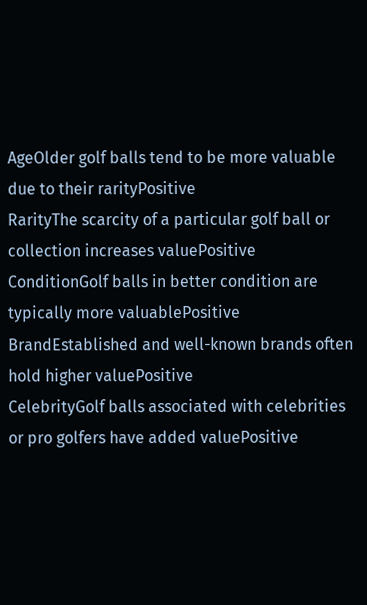AgeOlder golf balls tend to be more valuable due to their rarityPositive
RarityThe scarcity of a particular golf ball or collection increases valuePositive
ConditionGolf balls in better condition are typically more valuablePositive
BrandEstablished and well-known brands often hold higher valuePositive
CelebrityGolf balls associated with celebrities or pro golfers have added valuePositive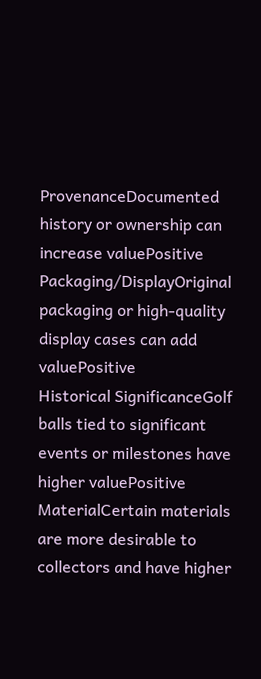ProvenanceDocumented history or ownership can increase valuePositive
Packaging/DisplayOriginal packaging or high-quality display cases can add valuePositive
Historical SignificanceGolf balls tied to significant events or milestones have higher valuePositive
MaterialCertain materials are more desirable to collectors and have higher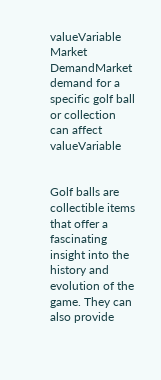valueVariable
Market DemandMarket demand for a specific golf ball or collection can affect valueVariable


Golf balls are collectible items that offer a fascinating insight into the history and evolution of the game. They can also provide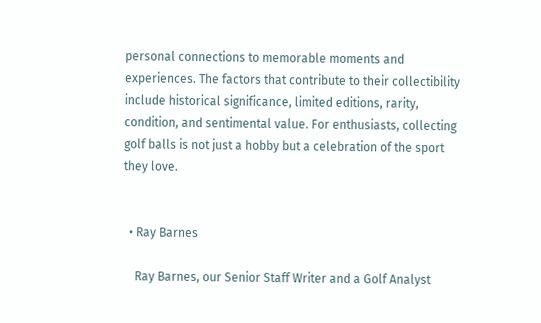personal connections to memorable moments and experiences. The factors that contribute to their collectibility include historical significance, limited editions, rarity, condition, and sentimental value. For enthusiasts, collecting golf balls is not just a hobby but a celebration of the sport they love.


  • Ray Barnes

    Ray Barnes, our Senior Staff Writer and a Golf Analyst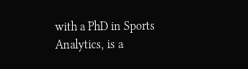with a PhD in Sports Analytics, is a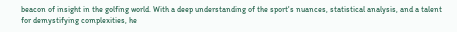beacon of insight in the golfing world. With a deep understanding of the sport's nuances, statistical analysis, and a talent for demystifying complexities, he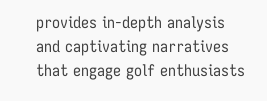provides in-depth analysis and captivating narratives that engage golf enthusiasts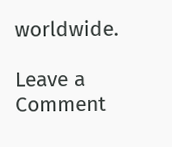worldwide.

Leave a Comment